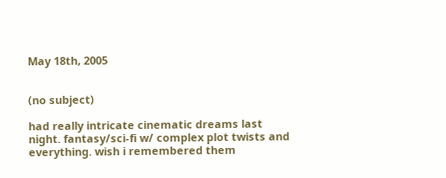May 18th, 2005


(no subject)

had really intricate cinematic dreams last night. fantasy/sci-fi w/ complex plot twists and everything. wish i remembered them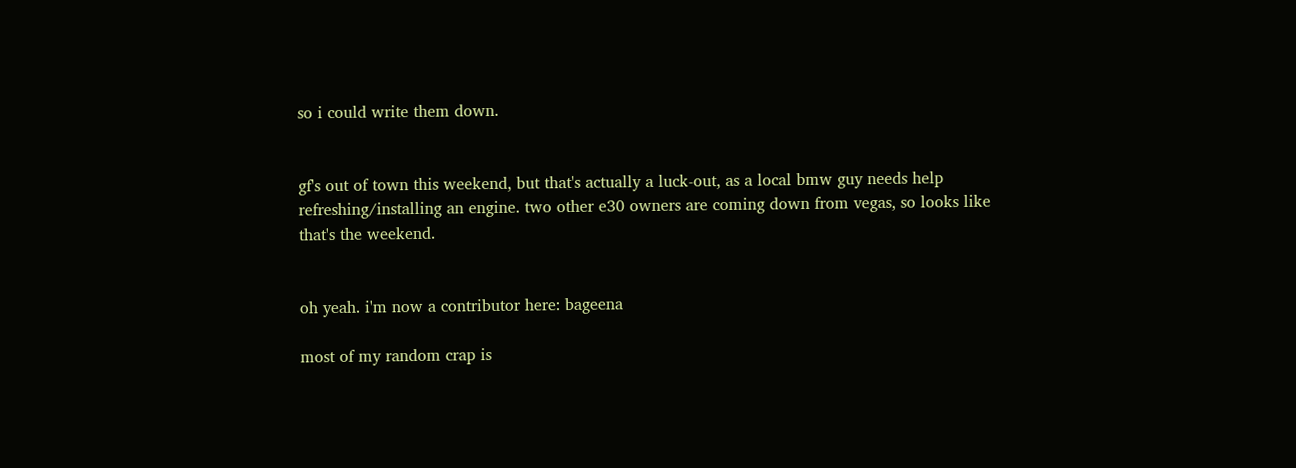so i could write them down.


gf's out of town this weekend, but that's actually a luck-out, as a local bmw guy needs help refreshing/installing an engine. two other e30 owners are coming down from vegas, so looks like that's the weekend.


oh yeah. i'm now a contributor here: bageena

most of my random crap is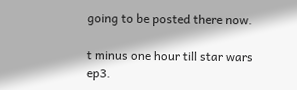going to be posted there now.

t minus one hour till star wars ep3.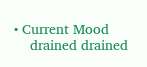• Current Mood
    drained drained